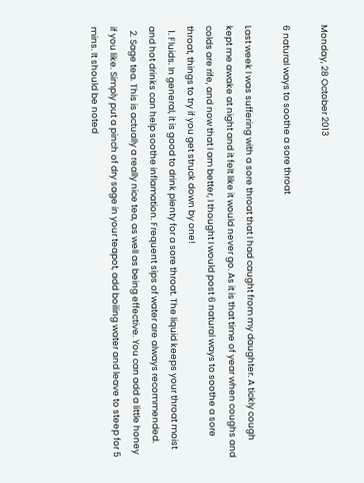Monday, 28 October 2013

6 natural ways to soothe a sore throat

Last week I was suffering with a sore throat that I had caught from my daughter. A tickly cough kept me awake at night and it felt like it would never go. As it is that time of year when coughs and colds are rife, and now that I am better, I thought I would post 6 natural ways to soothe a sore throat, things to try if you get struck down by one!
  1. Fluids. In general, it is good to drink plenty for a sore throat. The liquid keeps your throat moist and hot drinks can help soothe inflamation. Frequent sips of water are always recommended.
  2. Sage tea. This is actually a really nice tea, as well as being effective. You can add a little honey if you like. Simply put a pinch of dry sage in your teapot, add boiling water and leave to steep for 5 mins. It should be noted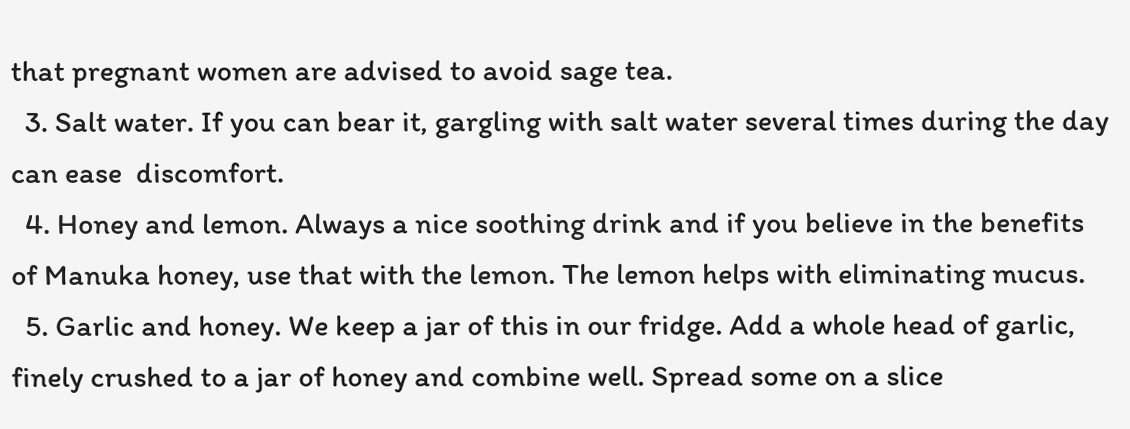that pregnant women are advised to avoid sage tea.
  3. Salt water. If you can bear it, gargling with salt water several times during the day can ease  discomfort.
  4. Honey and lemon. Always a nice soothing drink and if you believe in the benefits of Manuka honey, use that with the lemon. The lemon helps with eliminating mucus.
  5. Garlic and honey. We keep a jar of this in our fridge. Add a whole head of garlic, finely crushed to a jar of honey and combine well. Spread some on a slice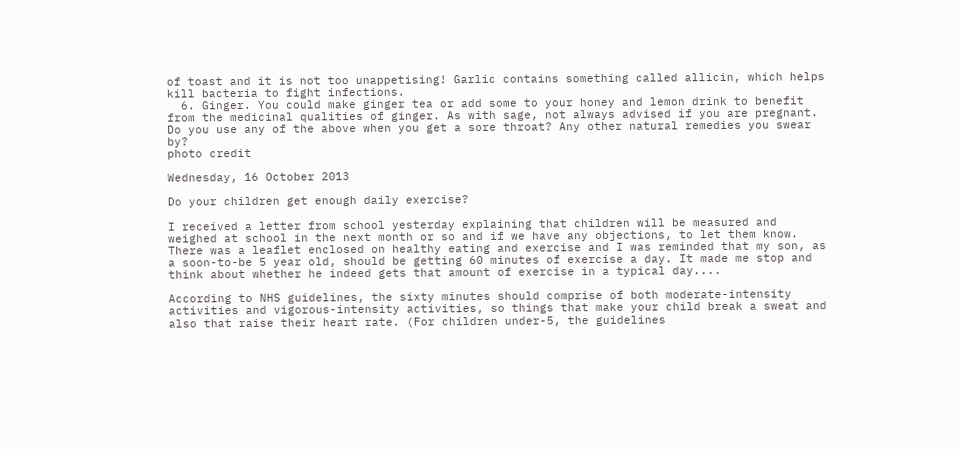of toast and it is not too unappetising! Garlic contains something called allicin, which helps kill bacteria to fight infections.
  6. Ginger. You could make ginger tea or add some to your honey and lemon drink to benefit from the medicinal qualities of ginger. As with sage, not always advised if you are pregnant.
Do you use any of the above when you get a sore throat? Any other natural remedies you swear by?
photo credit

Wednesday, 16 October 2013

Do your children get enough daily exercise?

I received a letter from school yesterday explaining that children will be measured and weighed at school in the next month or so and if we have any objections, to let them know. There was a leaflet enclosed on healthy eating and exercise and I was reminded that my son, as a soon-to-be 5 year old, should be getting 60 minutes of exercise a day. It made me stop and think about whether he indeed gets that amount of exercise in a typical day....

According to NHS guidelines, the sixty minutes should comprise of both moderate-intensity activities and vigorous-intensity activities, so things that make your child break a sweat and also that raise their heart rate. (For children under-5, the guidelines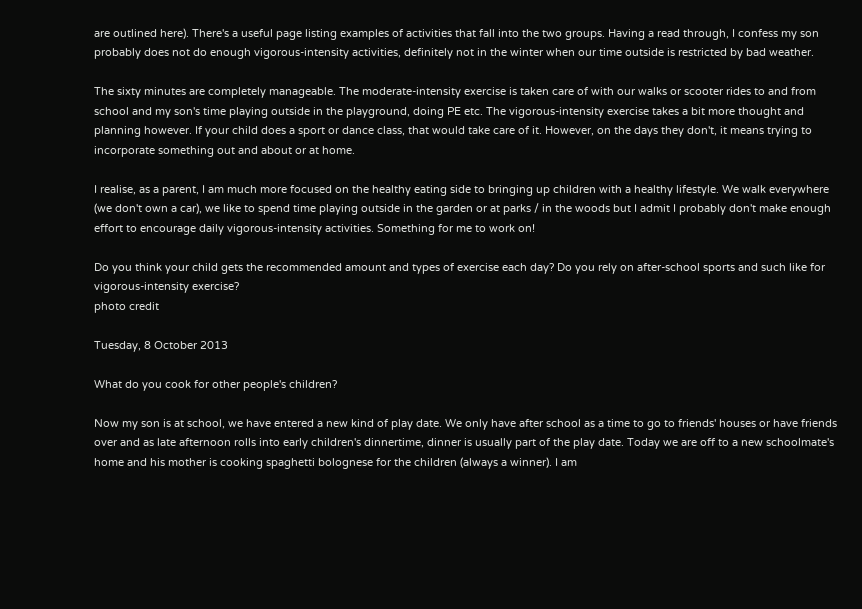are outlined here). There's a useful page listing examples of activities that fall into the two groups. Having a read through, I confess my son probably does not do enough vigorous-intensity activities, definitely not in the winter when our time outside is restricted by bad weather.

The sixty minutes are completely manageable. The moderate-intensity exercise is taken care of with our walks or scooter rides to and from school and my son's time playing outside in the playground, doing PE etc. The vigorous-intensity exercise takes a bit more thought and planning however. If your child does a sport or dance class, that would take care of it. However, on the days they don't, it means trying to incorporate something out and about or at home.

I realise, as a parent, I am much more focused on the healthy eating side to bringing up children with a healthy lifestyle. We walk everywhere (we don't own a car), we like to spend time playing outside in the garden or at parks / in the woods but I admit I probably don't make enough effort to encourage daily vigorous-intensity activities. Something for me to work on!

Do you think your child gets the recommended amount and types of exercise each day? Do you rely on after-school sports and such like for vigorous-intensity exercise?
photo credit

Tuesday, 8 October 2013

What do you cook for other people's children?

Now my son is at school, we have entered a new kind of play date. We only have after school as a time to go to friends' houses or have friends over and as late afternoon rolls into early children's dinnertime, dinner is usually part of the play date. Today we are off to a new schoolmate's home and his mother is cooking spaghetti bolognese for the children (always a winner). I am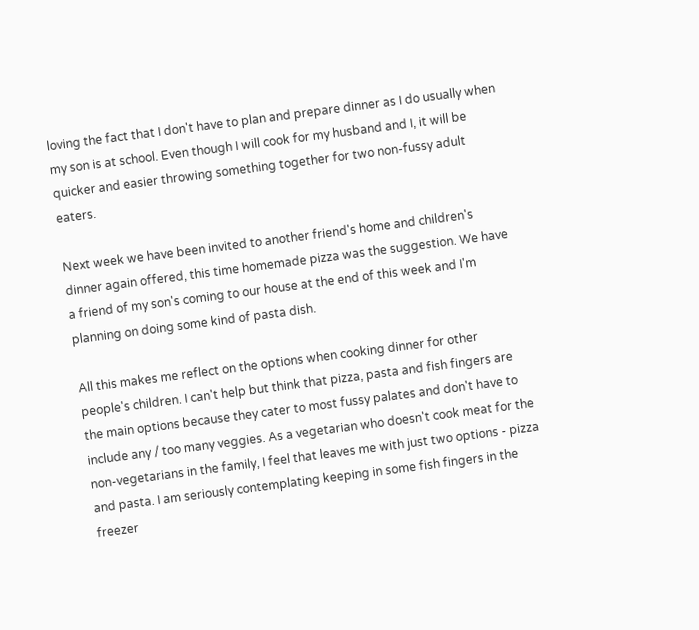loving the fact that I don't have to plan and prepare dinner as I do usually when my son is at school. Even though I will cook for my husband and I, it will be quicker and easier throwing something together for two non-fussy adult eaters.

Next week we have been invited to another friend's home and children's dinner again offered, this time homemade pizza was the suggestion. We have a friend of my son's coming to our house at the end of this week and I'm planning on doing some kind of pasta dish.

All this makes me reflect on the options when cooking dinner for other people's children. I can't help but think that pizza, pasta and fish fingers are the main options because they cater to most fussy palates and don't have to include any / too many veggies. As a vegetarian who doesn't cook meat for the non-vegetarians in the family, I feel that leaves me with just two options - pizza and pasta. I am seriously contemplating keeping in some fish fingers in the freezer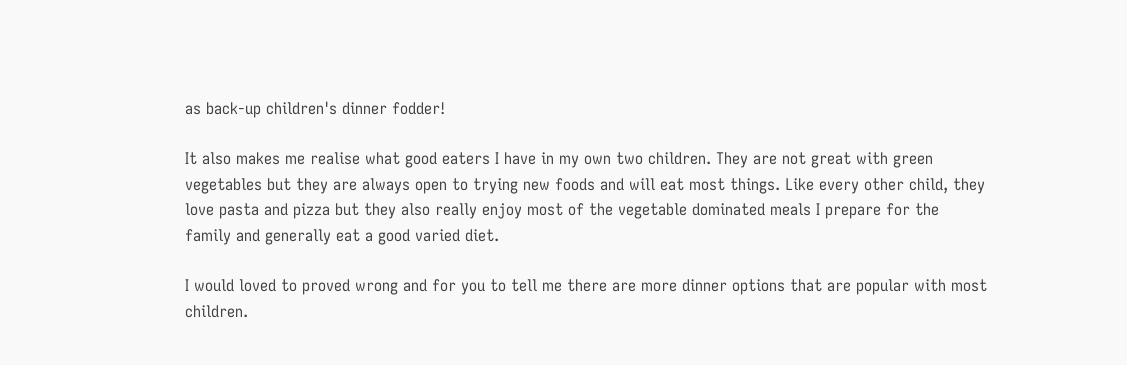as back-up children's dinner fodder!

It also makes me realise what good eaters I have in my own two children. They are not great with green vegetables but they are always open to trying new foods and will eat most things. Like every other child, they love pasta and pizza but they also really enjoy most of the vegetable dominated meals I prepare for the family and generally eat a good varied diet.

I would loved to proved wrong and for you to tell me there are more dinner options that are popular with most children.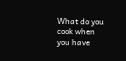What do you cook when you have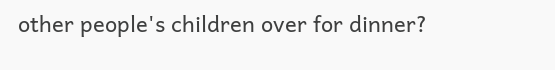other people's children over for dinner?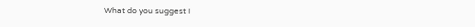What do you suggest I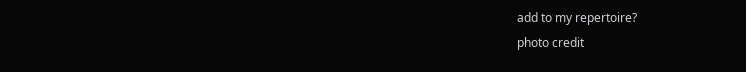add to my repertoire?
photo credit